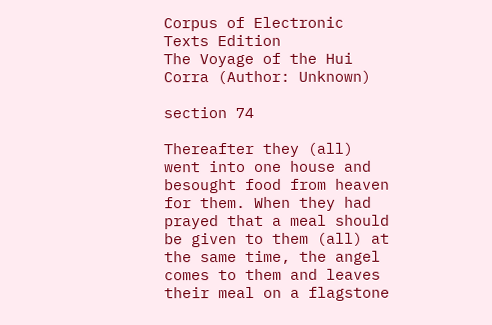Corpus of Electronic Texts Edition
The Voyage of the Hui Corra (Author: Unknown)

section 74

Thereafter they (all) went into one house and besought food from heaven for them. When they had prayed that a meal should be given to them (all) at the same time, the angel comes to them and leaves their meal on a flagstone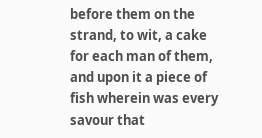before them on the strand, to wit, a cake for each man of them, and upon it a piece of fish wherein was every savour that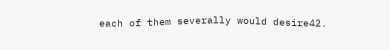each of them severally would desire42.